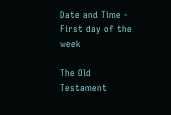Date and Time - First day of the week

The Old Testament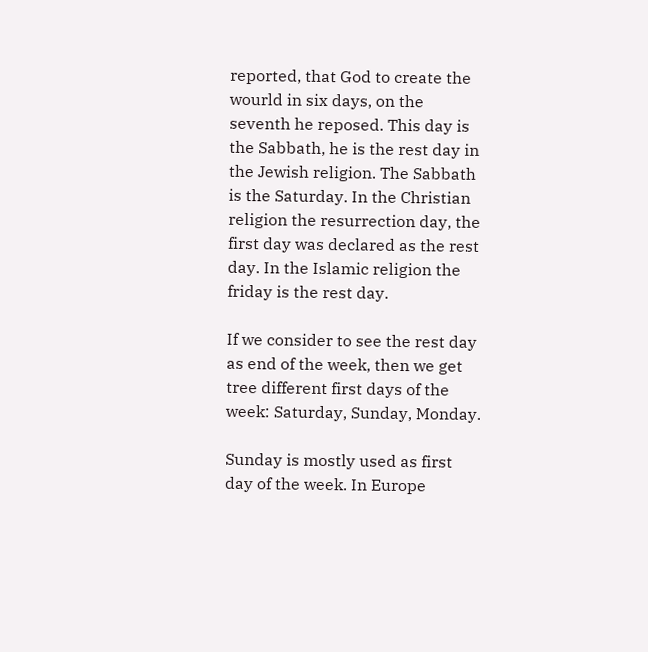reported, that God to create the wourld in six days, on the seventh he reposed. This day is the Sabbath, he is the rest day in the Jewish religion. The Sabbath is the Saturday. In the Christian religion the resurrection day, the first day was declared as the rest day. In the Islamic religion the friday is the rest day.

If we consider to see the rest day as end of the week, then we get tree different first days of the week: Saturday, Sunday, Monday.

Sunday is mostly used as first day of the week. In Europe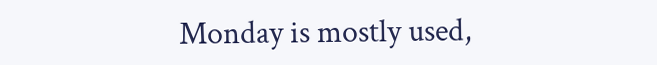Monday is mostly used,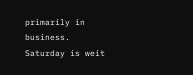primarily in business. Saturday is weit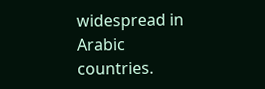widespread in Arabic countries.